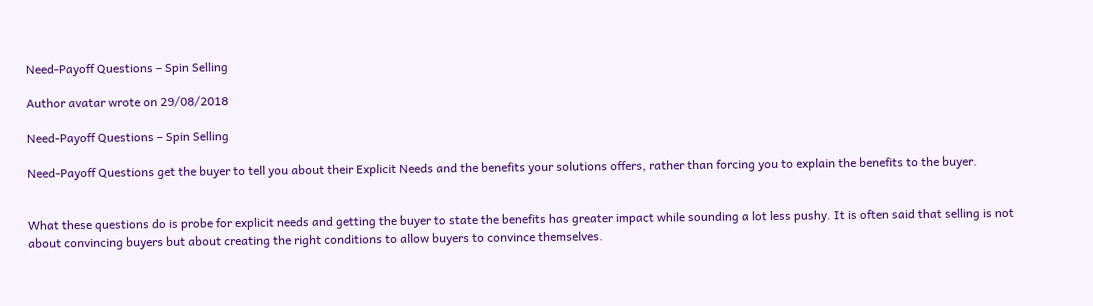Need-Payoff Questions – Spin Selling

Author avatar wrote on 29/08/2018

Need-Payoff Questions – Spin Selling

Need-Payoff Questions get the buyer to tell you about their Explicit Needs and the benefits your solutions offers, rather than forcing you to explain the benefits to the buyer.


What these questions do is probe for explicit needs and getting the buyer to state the benefits has greater impact while sounding a lot less pushy. It is often said that selling is not about convincing buyers but about creating the right conditions to allow buyers to convince themselves.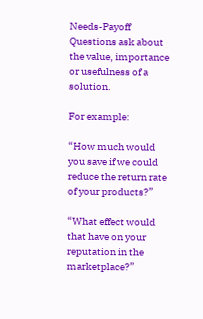Needs-Payoff Questions ask about the value, importance or usefulness of a solution.

For example:

“How much would you save if we could reduce the return rate of your products?”

“What effect would that have on your reputation in the marketplace?”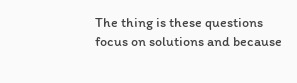The thing is these questions focus on solutions and because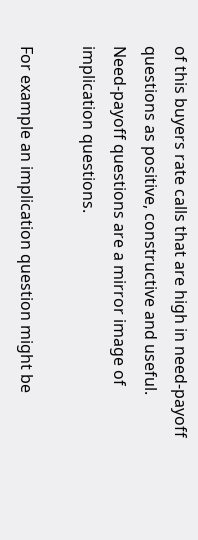of this buyers rate calls that are high in need-payoff questions as positive, constructive and useful. Need-payoff questions are a mirror image of implication questions.

For example an implication question might be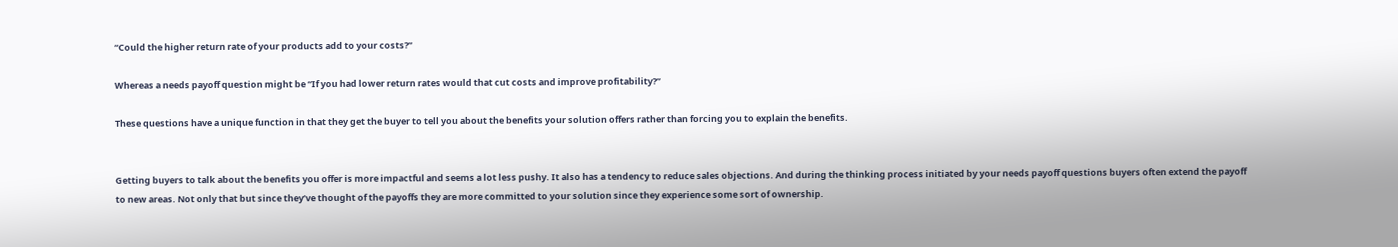“Could the higher return rate of your products add to your costs?”

Whereas a needs payoff question might be “If you had lower return rates would that cut costs and improve profitability?”

These questions have a unique function in that they get the buyer to tell you about the benefits your solution offers rather than forcing you to explain the benefits.


Getting buyers to talk about the benefits you offer is more impactful and seems a lot less pushy. It also has a tendency to reduce sales objections. And during the thinking process initiated by your needs payoff questions buyers often extend the payoff to new areas. Not only that but since they’ve thought of the payoffs they are more committed to your solution since they experience some sort of ownership.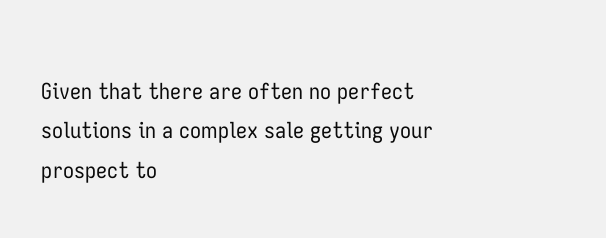Given that there are often no perfect solutions in a complex sale getting your prospect to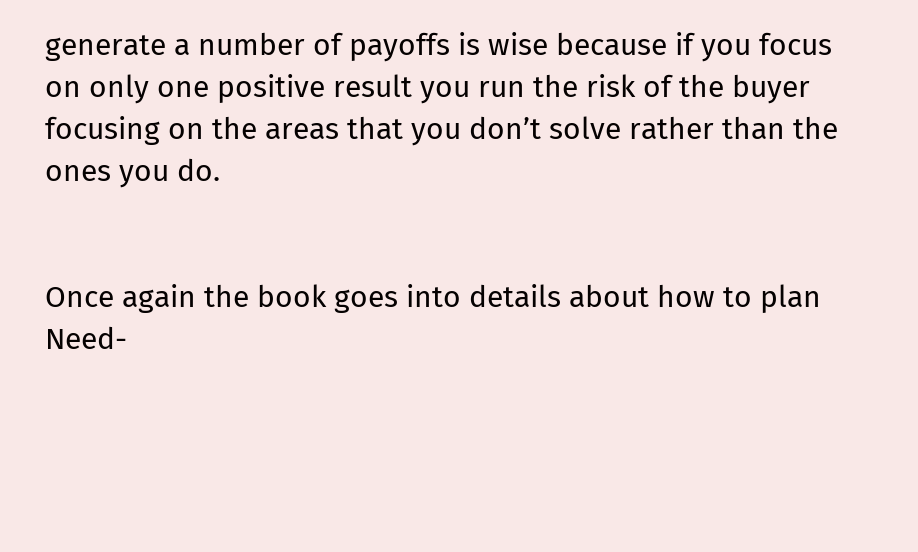generate a number of payoffs is wise because if you focus on only one positive result you run the risk of the buyer focusing on the areas that you don’t solve rather than the ones you do.


Once again the book goes into details about how to plan Need-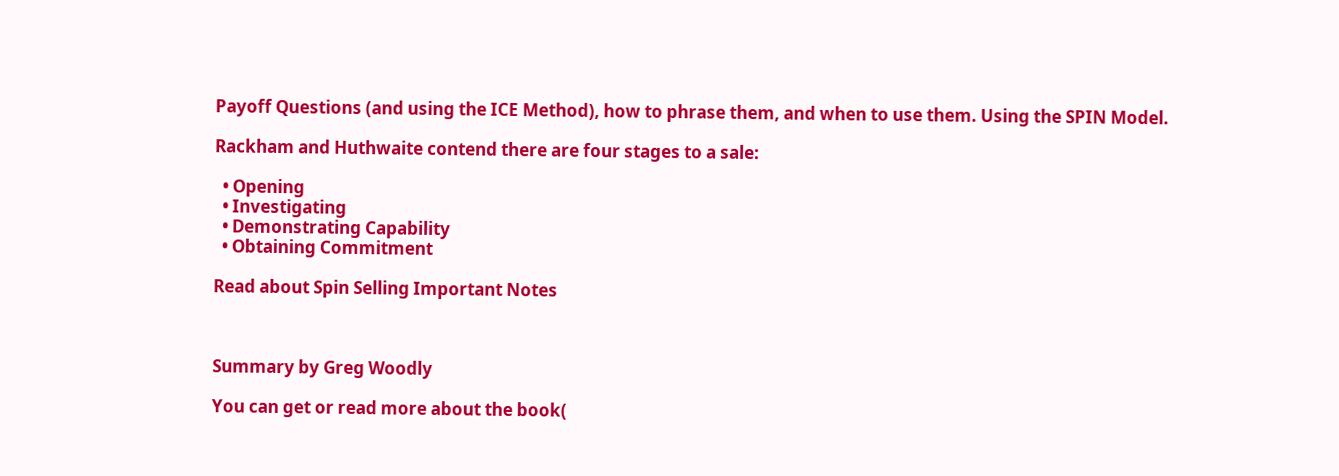Payoff Questions (and using the ICE Method), how to phrase them, and when to use them. Using the SPIN Model.

Rackham and Huthwaite contend there are four stages to a sale:

  • Opening
  • Investigating
  • Demonstrating Capability
  • Obtaining Commitment

Read about Spin Selling Important Notes



Summary by Greg Woodly

You can get or read more about the book(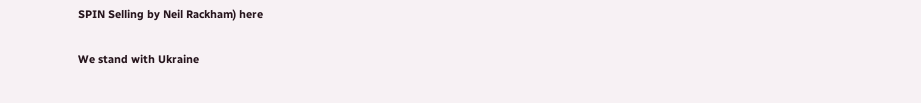SPIN Selling by Neil Rackham) here

We stand with Ukraine